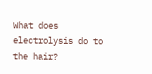What does electrolysis do to the hair?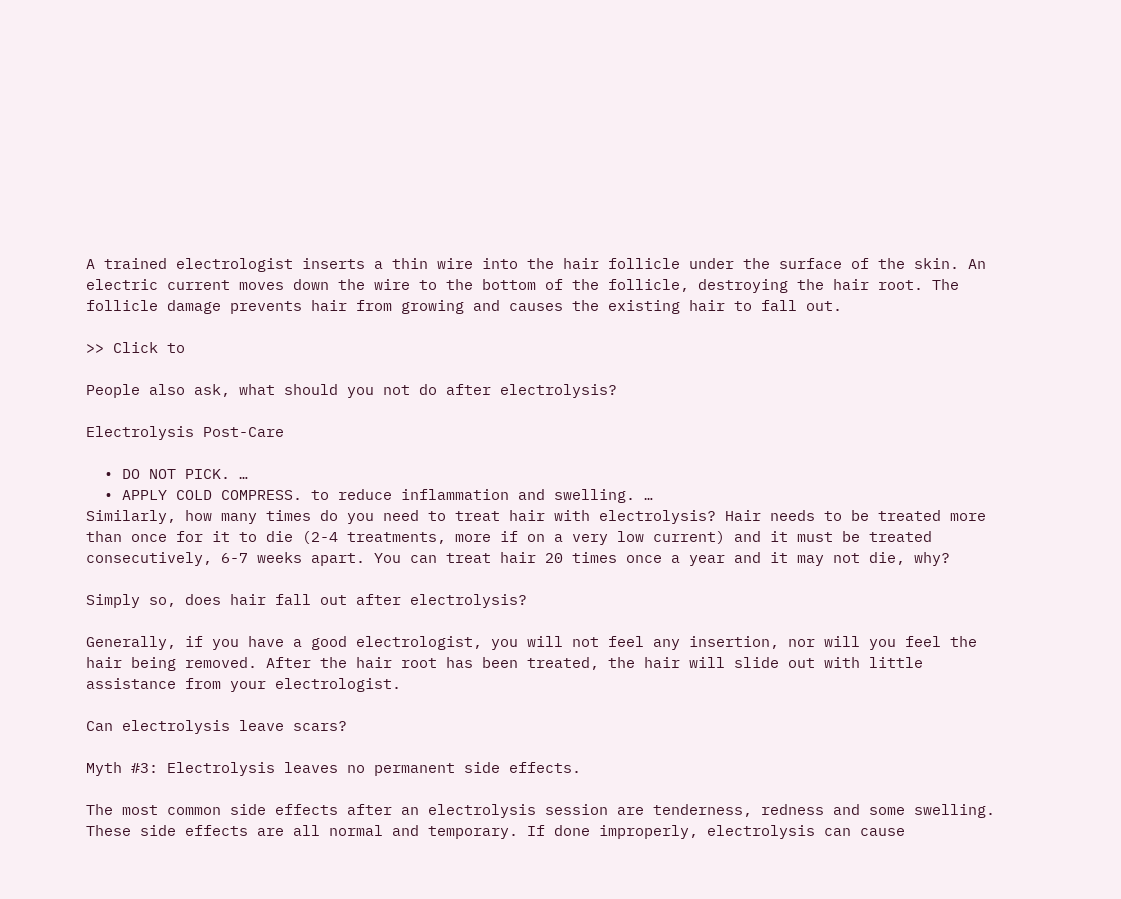A trained electrologist inserts a thin wire into the hair follicle under the surface of the skin. An electric current moves down the wire to the bottom of the follicle, destroying the hair root. The follicle damage prevents hair from growing and causes the existing hair to fall out.

>> Click to

People also ask, what should you not do after electrolysis?

Electrolysis Post-Care

  • DO NOT PICK. …
  • APPLY COLD COMPRESS. to reduce inflammation and swelling. …
Similarly, how many times do you need to treat hair with electrolysis? Hair needs to be treated more than once for it to die (2-4 treatments, more if on a very low current) and it must be treated consecutively, 6-7 weeks apart. You can treat hair 20 times once a year and it may not die, why?

Simply so, does hair fall out after electrolysis?

Generally, if you have a good electrologist, you will not feel any insertion, nor will you feel the hair being removed. After the hair root has been treated, the hair will slide out with little assistance from your electrologist.

Can electrolysis leave scars?

Myth #3: Electrolysis leaves no permanent side effects.

The most common side effects after an electrolysis session are tenderness, redness and some swelling. These side effects are all normal and temporary. If done improperly, electrolysis can cause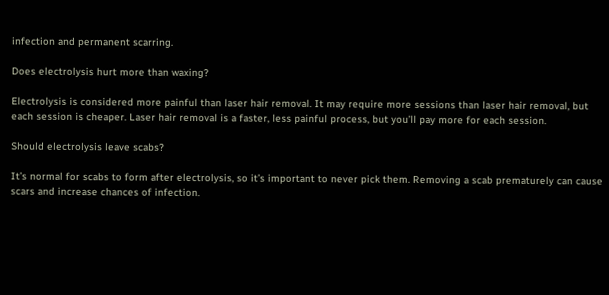infection and permanent scarring.

Does electrolysis hurt more than waxing?

Electrolysis is considered more painful than laser hair removal. It may require more sessions than laser hair removal, but each session is cheaper. Laser hair removal is a faster, less painful process, but you’ll pay more for each session.

Should electrolysis leave scabs?

It’s normal for scabs to form after electrolysis, so it’s important to never pick them. Removing a scab prematurely can cause scars and increase chances of infection.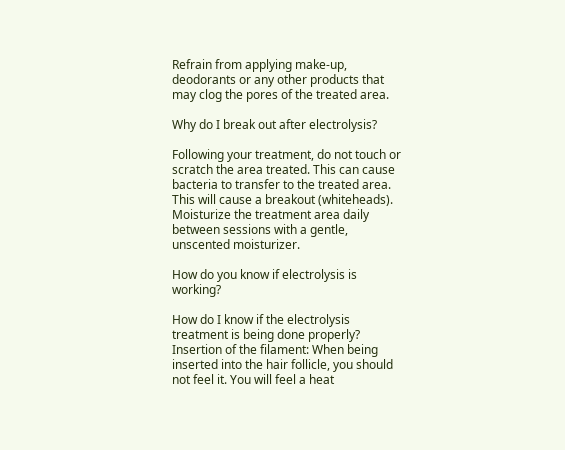Refrain from applying make-up, deodorants or any other products that may clog the pores of the treated area.

Why do I break out after electrolysis?

Following your treatment, do not touch or scratch the area treated. This can cause bacteria to transfer to the treated area. This will cause a breakout (whiteheads). Moisturize the treatment area daily between sessions with a gentle, unscented moisturizer.

How do you know if electrolysis is working?

How do I know if the electrolysis treatment is being done properly? Insertion of the filament: When being inserted into the hair follicle, you should not feel it. You will feel a heat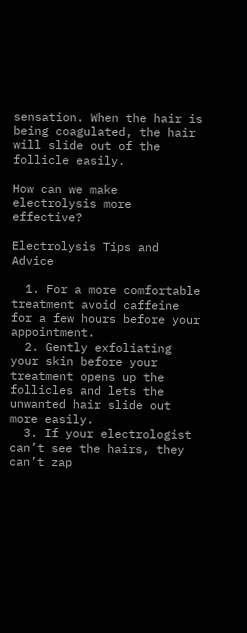sensation. When the hair is being coagulated, the hair will slide out of the follicle easily.

How can we make electrolysis more effective?

Electrolysis Tips and Advice

  1. For a more comfortable treatment avoid caffeine for a few hours before your appointment.
  2. Gently exfoliating your skin before your treatment opens up the follicles and lets the unwanted hair slide out more easily.
  3. If your electrologist can’t see the hairs, they can’t zap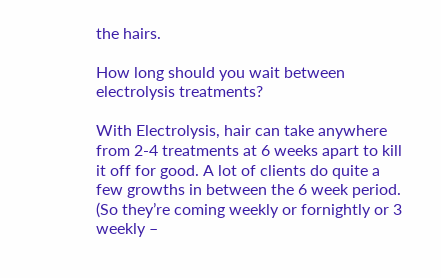the hairs.

How long should you wait between electrolysis treatments?

With Electrolysis, hair can take anywhere from 2-4 treatments at 6 weeks apart to kill it off for good. A lot of clients do quite a few growths in between the 6 week period. (So they’re coming weekly or fornightly or 3 weekly –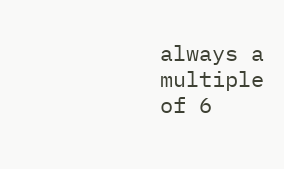always a multiple of 6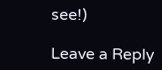see!)

Leave a Reply